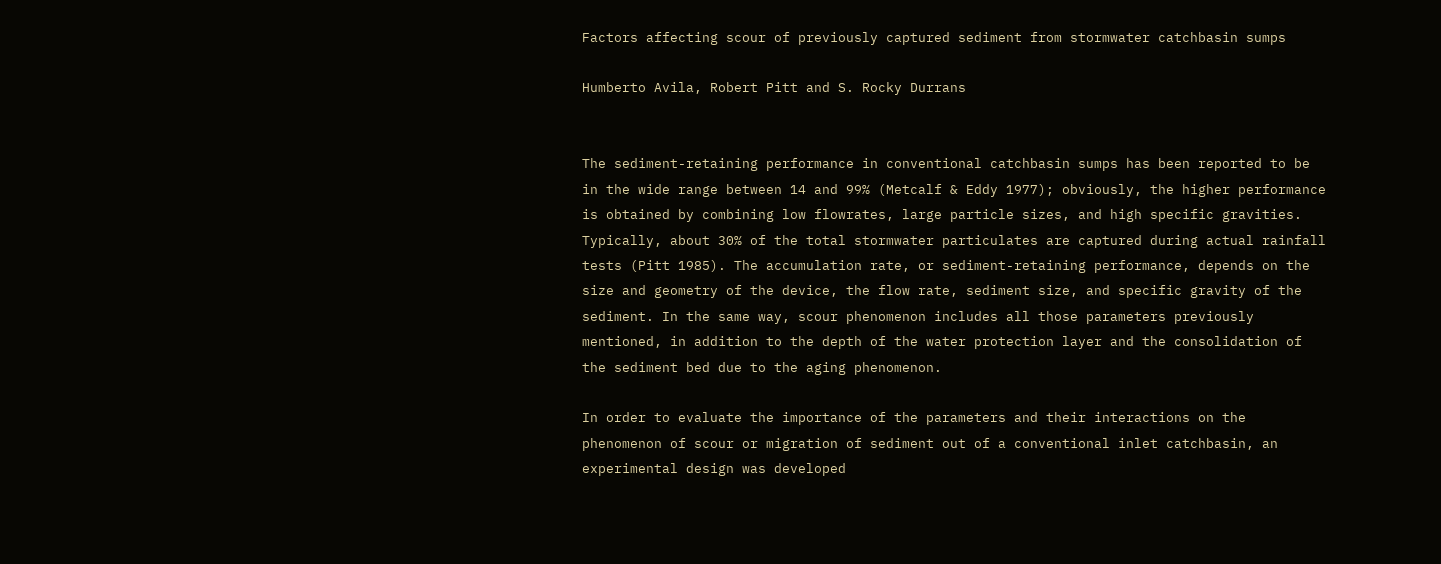Factors affecting scour of previously captured sediment from stormwater catchbasin sumps

Humberto Avila, Robert Pitt and S. Rocky Durrans


The sediment-retaining performance in conventional catchbasin sumps has been reported to be in the wide range between 14 and 99% (Metcalf & Eddy 1977); obviously, the higher performance is obtained by combining low flowrates, large particle sizes, and high specific gravities. Typically, about 30% of the total stormwater particulates are captured during actual rainfall tests (Pitt 1985). The accumulation rate, or sediment-retaining performance, depends on the size and geometry of the device, the flow rate, sediment size, and specific gravity of the sediment. In the same way, scour phenomenon includes all those parameters previously mentioned, in addition to the depth of the water protection layer and the consolidation of the sediment bed due to the aging phenomenon.

In order to evaluate the importance of the parameters and their interactions on the phenomenon of scour or migration of sediment out of a conventional inlet catchbasin, an experimental design was developed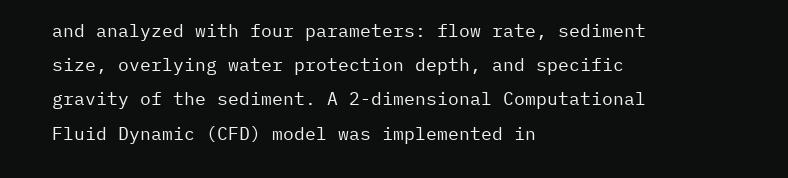and analyzed with four parameters: flow rate, sediment size, overlying water protection depth, and specific gravity of the sediment. A 2-dimensional Computational Fluid Dynamic (CFD) model was implemented in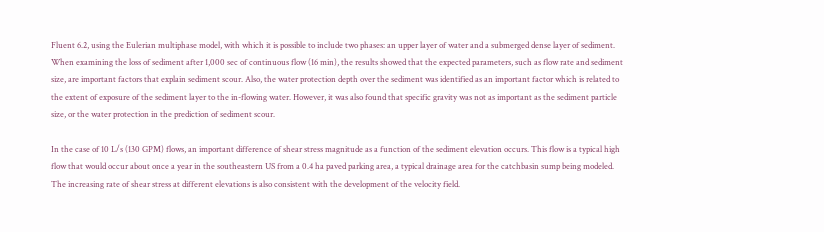Fluent 6.2, using the Eulerian multiphase model, with which it is possible to include two phases: an upper layer of water and a submerged dense layer of sediment. When examining the loss of sediment after 1,000 sec of continuous flow (16 min), the results showed that the expected parameters, such as flow rate and sediment size, are important factors that explain sediment scour. Also, the water protection depth over the sediment was identified as an important factor which is related to the extent of exposure of the sediment layer to the in-flowing water. However, it was also found that specific gravity was not as important as the sediment particle size, or the water protection in the prediction of sediment scour.

In the case of 10 L/s (130 GPM) flows, an important difference of shear stress magnitude as a function of the sediment elevation occurs. This flow is a typical high flow that would occur about once a year in the southeastern US from a 0.4 ha paved parking area, a typical drainage area for the catchbasin sump being modeled. The increasing rate of shear stress at different elevations is also consistent with the development of the velocity field.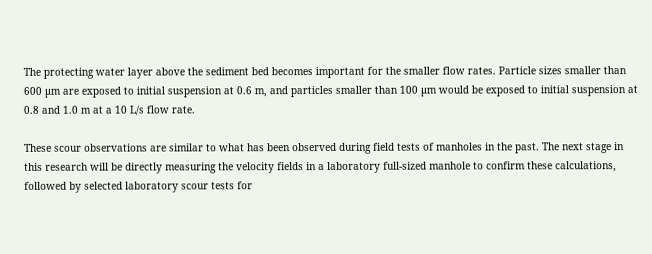The protecting water layer above the sediment bed becomes important for the smaller flow rates. Particle sizes smaller than 600 µm are exposed to initial suspension at 0.6 m, and particles smaller than 100 µm would be exposed to initial suspension at 0.8 and 1.0 m at a 10 L/s flow rate.

These scour observations are similar to what has been observed during field tests of manholes in the past. The next stage in this research will be directly measuring the velocity fields in a laboratory full-sized manhole to confirm these calculations, followed by selected laboratory scour tests for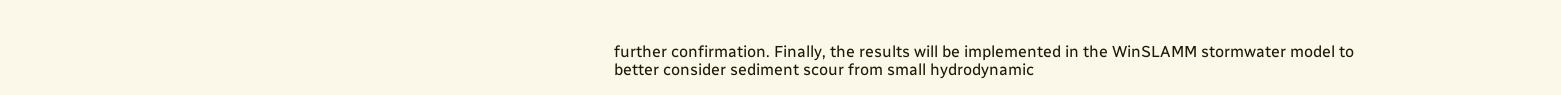further confirmation. Finally, the results will be implemented in the WinSLAMM stormwater model to better consider sediment scour from small hydrodynamic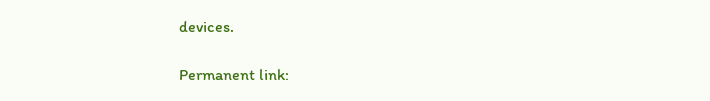devices.

Permanent link: